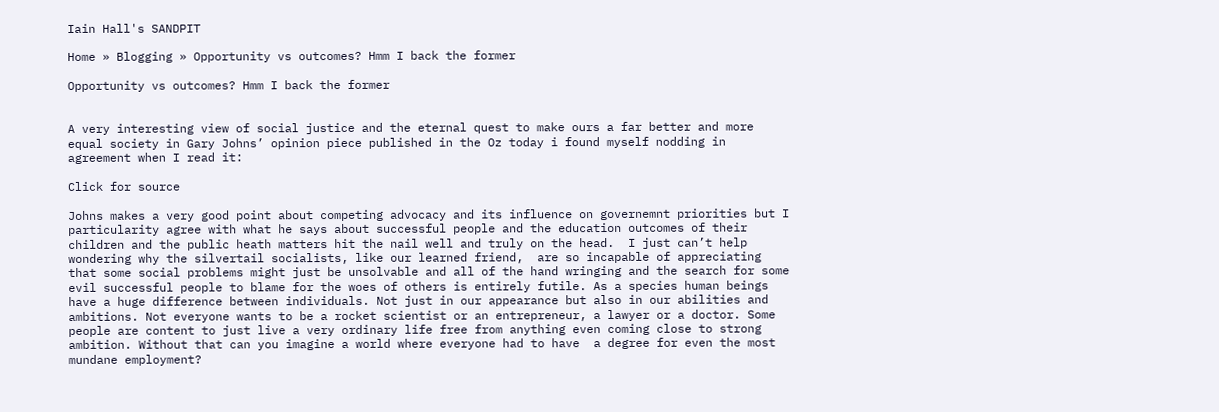Iain Hall's SANDPIT

Home » Blogging » Opportunity vs outcomes? Hmm I back the former

Opportunity vs outcomes? Hmm I back the former


A very interesting view of social justice and the eternal quest to make ours a far better and more equal society in Gary Johns’ opinion piece published in the Oz today i found myself nodding in agreement when I read it:

Click for source

Johns makes a very good point about competing advocacy and its influence on governemnt priorities but I particularity agree with what he says about successful people and the education outcomes of their children and the public heath matters hit the nail well and truly on the head.  I just can’t help wondering why the silvertail socialists, like our learned friend,  are so incapable of appreciating that some social problems might just be unsolvable and all of the hand wringing and the search for some evil successful people to blame for the woes of others is entirely futile. As a species human beings have a huge difference between individuals. Not just in our appearance but also in our abilities and ambitions. Not everyone wants to be a rocket scientist or an entrepreneur, a lawyer or a doctor. Some people are content to just live a very ordinary life free from anything even coming close to strong ambition. Without that can you imagine a world where everyone had to have  a degree for even the most mundane employment?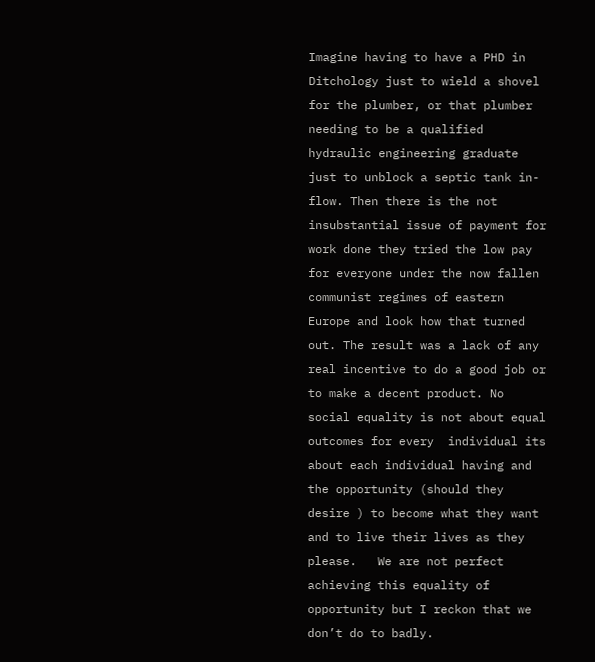Imagine having to have a PHD in Ditchology just to wield a shovel for the plumber, or that plumber needing to be a qualified hydraulic engineering graduate just to unblock a septic tank in-flow. Then there is the not insubstantial issue of payment for work done they tried the low pay for everyone under the now fallen  communist regimes of eastern Europe and look how that turned out. The result was a lack of any real incentive to do a good job or to make a decent product. No social equality is not about equal outcomes for every  individual its about each individual having and the opportunity (should they desire ) to become what they want and to live their lives as they please.   We are not perfect achieving this equality of opportunity but I reckon that we don’t do to badly.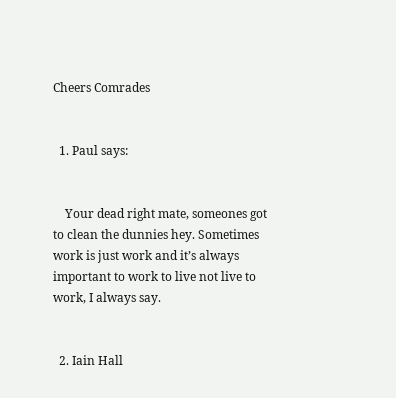Cheers Comrades


  1. Paul says:


    Your dead right mate, someones got to clean the dunnies hey. Sometimes work is just work and it’s always important to work to live not live to work, I always say.


  2. Iain Hall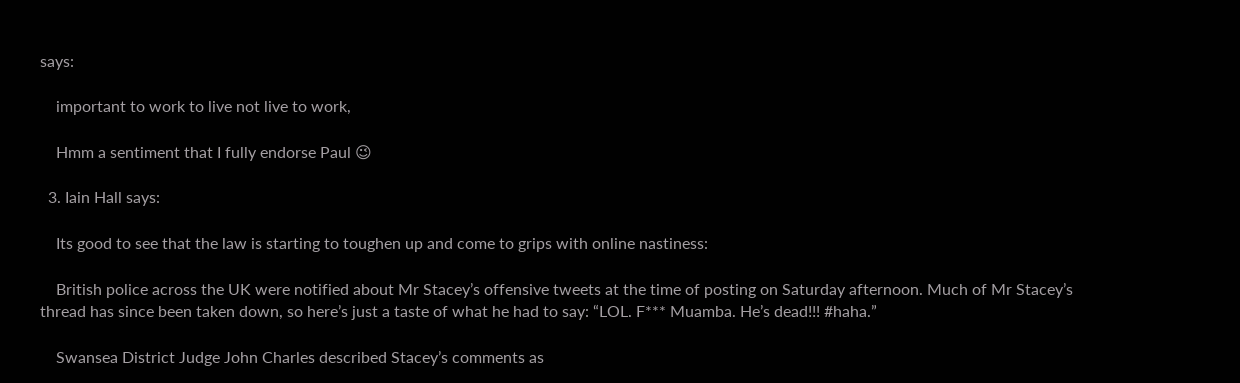says:

    important to work to live not live to work,

    Hmm a sentiment that I fully endorse Paul 😉

  3. Iain Hall says:

    Its good to see that the law is starting to toughen up and come to grips with online nastiness:

    British police across the UK were notified about Mr Stacey’s offensive tweets at the time of posting on Saturday afternoon. Much of Mr Stacey’s thread has since been taken down, so here’s just a taste of what he had to say: “LOL. F*** Muamba. He’s dead!!! #haha.”

    Swansea District Judge John Charles described Stacey’s comments as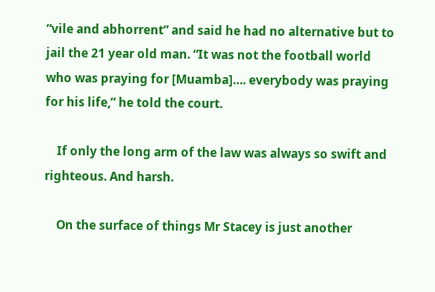“vile and abhorrent” and said he had no alternative but to jail the 21 year old man. “It was not the football world who was praying for [Muamba]…. everybody was praying for his life,” he told the court.

    If only the long arm of the law was always so swift and righteous. And harsh.

    On the surface of things Mr Stacey is just another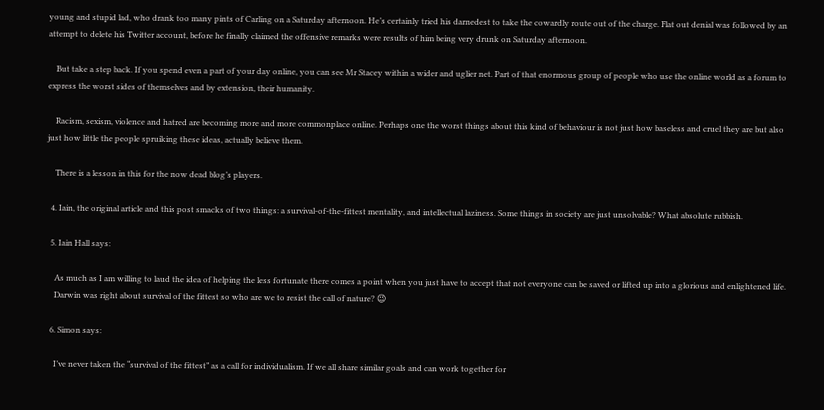young and stupid lad, who drank too many pints of Carling on a Saturday afternoon. He’s certainly tried his darnedest to take the cowardly route out of the charge. Flat out denial was followed by an attempt to delete his Twitter account, before he finally claimed the offensive remarks were results of him being very drunk on Saturday afternoon.

    But take a step back. If you spend even a part of your day online, you can see Mr Stacey within a wider and uglier net. Part of that enormous group of people who use the online world as a forum to express the worst sides of themselves and by extension, their humanity.

    Racism, sexism, violence and hatred are becoming more and more commonplace online. Perhaps one the worst things about this kind of behaviour is not just how baseless and cruel they are but also just how little the people spruiking these ideas, actually believe them.

    There is a lesson in this for the now dead blog’s players.

  4. Iain, the original article and this post smacks of two things: a survival-of-the-fittest mentality, and intellectual laziness. Some things in society are just unsolvable? What absolute rubbish.

  5. Iain Hall says:

    As much as I am willing to laud the idea of helping the less fortunate there comes a point when you just have to accept that not everyone can be saved or lifted up into a glorious and enlightened life.
    Darwin was right about survival of the fittest so who are we to resist the call of nature? 😉

  6. Simon says:

    I’ve never taken the “survival of the fittest” as a call for individualism. If we all share similar goals and can work together for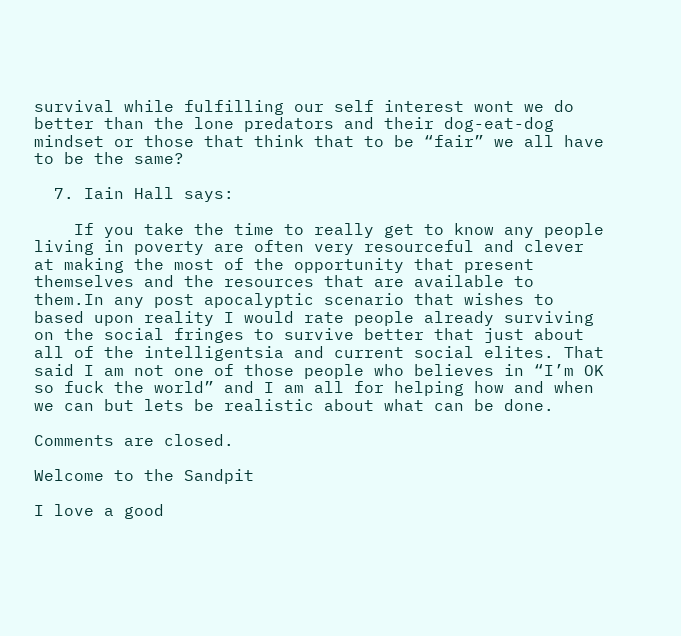survival while fulfilling our self interest wont we do better than the lone predators and their dog-eat-dog mindset or those that think that to be “fair” we all have to be the same?

  7. Iain Hall says:

    If you take the time to really get to know any people living in poverty are often very resourceful and clever at making the most of the opportunity that present themselves and the resources that are available to them.In any post apocalyptic scenario that wishes to based upon reality I would rate people already surviving on the social fringes to survive better that just about all of the intelligentsia and current social elites. That said I am not one of those people who believes in “I’m OK so fuck the world” and I am all for helping how and when we can but lets be realistic about what can be done.

Comments are closed.

Welcome to the Sandpit

I love a good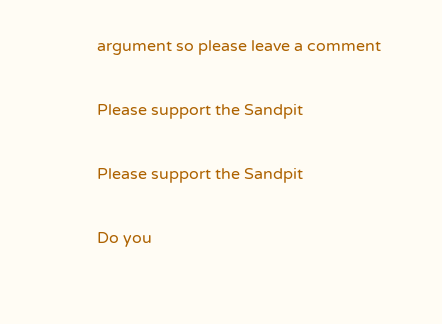argument so please leave a comment

Please support the Sandpit

Please support the Sandpit

Do you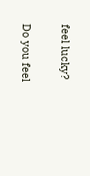feel lucky?

Do you feel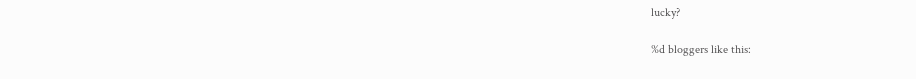lucky?

%d bloggers like this: